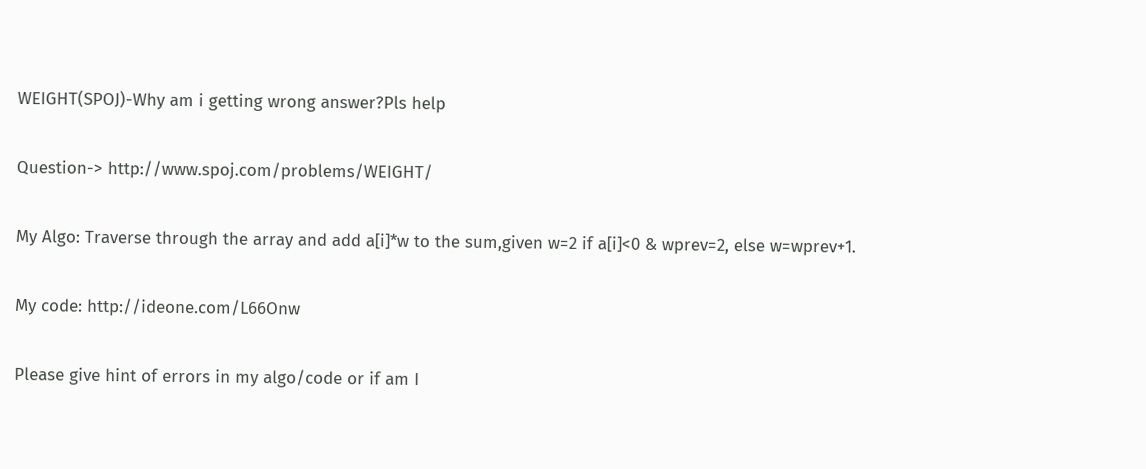WEIGHT(SPOJ)-Why am i getting wrong answer?Pls help

Question-> http://www.spoj.com/problems/WEIGHT/

My Algo: Traverse through the array and add a[i]*w to the sum,given w=2 if a[i]<0 & wprev=2, else w=wprev+1.

My code: http://ideone.com/L66Onw

Please give hint of errors in my algo/code or if am I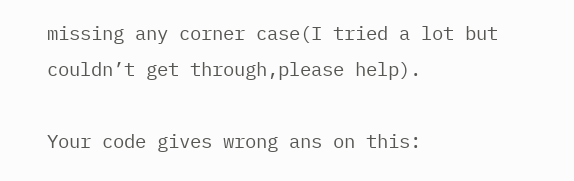missing any corner case(I tried a lot but couldn’t get through,please help).

Your code gives wrong ans on this: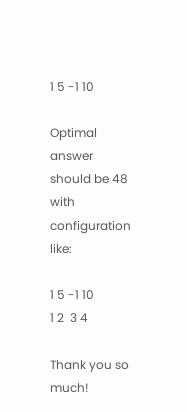1 5 -1 10

Optimal answer should be 48 with configuration like:

1 5 -1 10
1 2  3 4

Thank you so much!